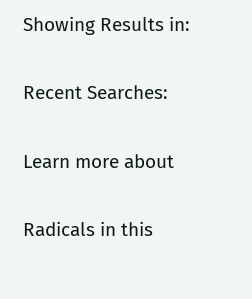Showing Results in:

Recent Searches:

Learn more about

Radicals in this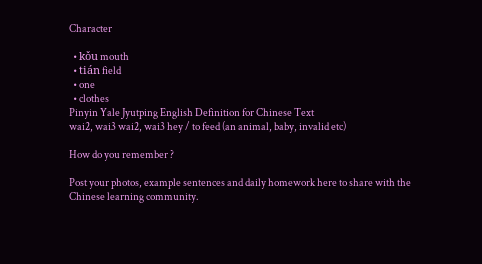Character

  • kǒu mouth
  • tián field
  • one
  • clothes
Pinyin Yale Jyutping English Definition for Chinese Text
wai2, wai3 wai2, wai3 hey / to feed (an animal, baby, invalid etc)

How do you remember ?

Post your photos, example sentences and daily homework here to share with the Chinese learning community.